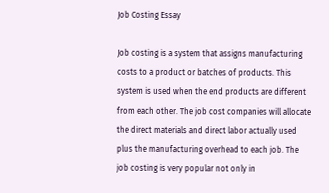Job Costing Essay

Job costing is a system that assigns manufacturing costs to a product or batches of products. This system is used when the end products are different from each other. The job cost companies will allocate the direct materials and direct labor actually used plus the manufacturing overhead to each job. The job costing is very popular not only in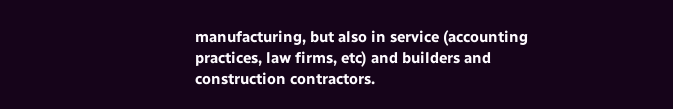manufacturing, but also in service (accounting practices, law firms, etc) and builders and construction contractors.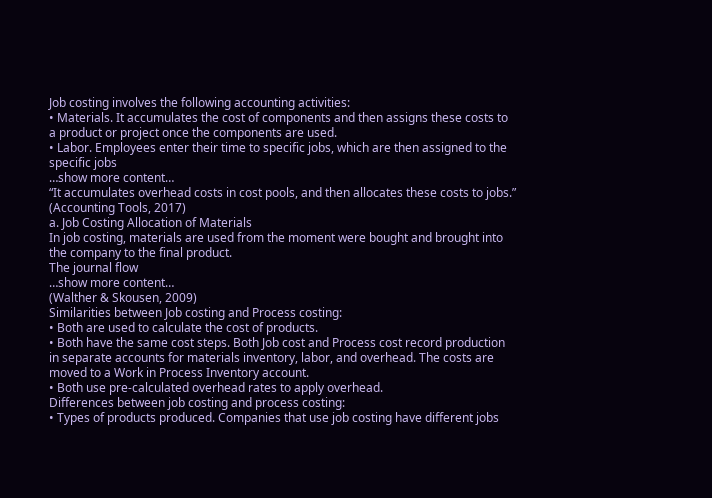Job costing involves the following accounting activities:
• Materials. It accumulates the cost of components and then assigns these costs to a product or project once the components are used.
• Labor. Employees enter their time to specific jobs, which are then assigned to the specific jobs
…show more content…
“It accumulates overhead costs in cost pools, and then allocates these costs to jobs.” (Accounting Tools, 2017)
a. Job Costing Allocation of Materials
In job costing, materials are used from the moment were bought and brought into the company to the final product.
The journal flow
…show more content…
(Walther & Skousen, 2009)
Similarities between Job costing and Process costing:
• Both are used to calculate the cost of products.
• Both have the same cost steps. Both Job cost and Process cost record production in separate accounts for materials inventory, labor, and overhead. The costs are moved to a Work in Process Inventory account.
• Both use pre-calculated overhead rates to apply overhead.
Differences between job costing and process costing:
• Types of products produced. Companies that use job costing have different jobs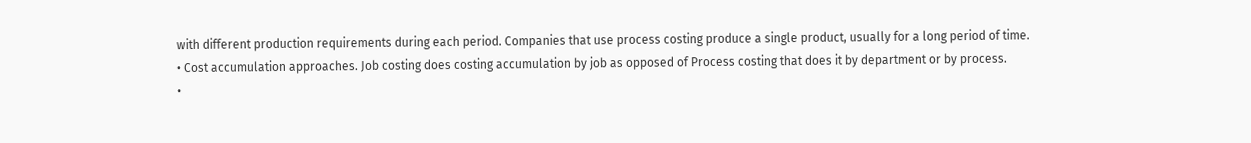with different production requirements during each period. Companies that use process costing produce a single product, usually for a long period of time.
• Cost accumulation approaches. Job costing does costing accumulation by job as opposed of Process costing that does it by department or by process.
•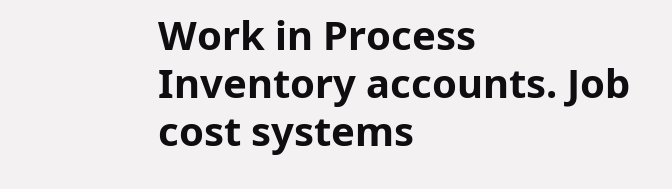Work in Process Inventory accounts. Job cost systems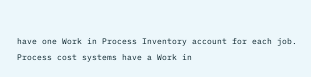have one Work in Process Inventory account for each job. Process cost systems have a Work in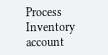Process Inventory account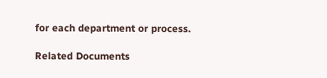for each department or process.

Related Documents